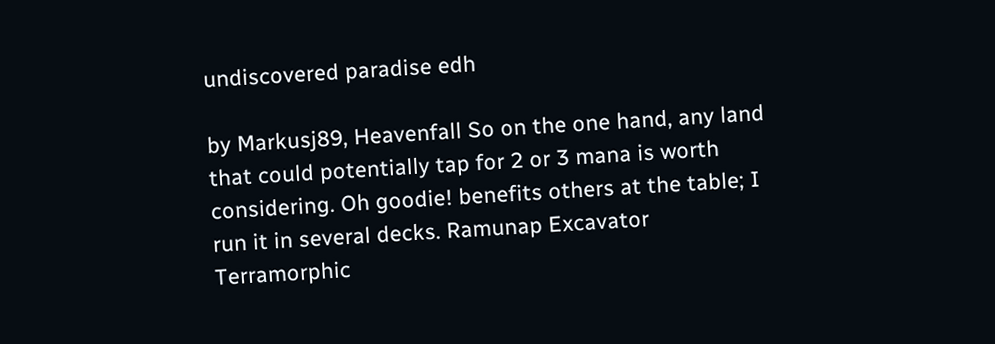undiscovered paradise edh

by Markusj89, Heavenfall So on the one hand, any land that could potentially tap for 2 or 3 mana is worth considering. Oh goodie! benefits others at the table; I run it in several decks. Ramunap Excavator Terramorphic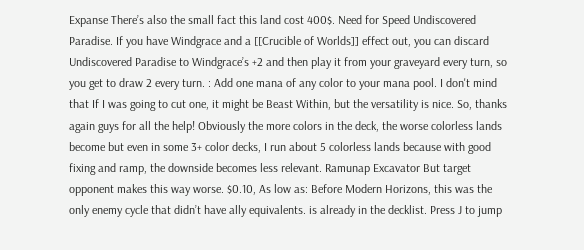Expanse There’s also the small fact this land cost 400$. Need for Speed Undiscovered Paradise. If you have Windgrace and a [[Crucible of Worlds]] effect out, you can discard Undiscovered Paradise to Windgrace’s +2 and then play it from your graveyard every turn, so you get to draw 2 every turn. : Add one mana of any color to your mana pool. I don't mind that If I was going to cut one, it might be Beast Within, but the versatility is nice. So, thanks again guys for all the help! Obviously the more colors in the deck, the worse colorless lands become but even in some 3+ color decks, I run about 5 colorless lands because with good fixing and ramp, the downside becomes less relevant. Ramunap Excavator But target opponent makes this way worse. $0.10, As low as: Before Modern Horizons, this was the only enemy cycle that didn’t have ally equivalents. is already in the decklist. Press J to jump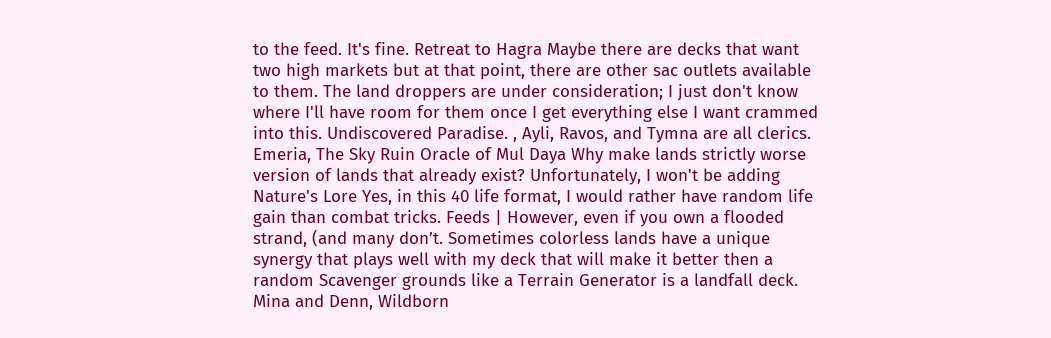to the feed. It's fine. Retreat to Hagra Maybe there are decks that want two high markets but at that point, there are other sac outlets available to them. The land droppers are under consideration; I just don't know where I'll have room for them once I get everything else I want crammed into this. Undiscovered Paradise. , Ayli, Ravos, and Tymna are all clerics. Emeria, The Sky Ruin Oracle of Mul Daya Why make lands strictly worse version of lands that already exist? Unfortunately, I won't be adding Nature's Lore Yes, in this 40 life format, I would rather have random life gain than combat tricks. Feeds | However, even if you own a flooded strand, (and many don’t. Sometimes colorless lands have a unique synergy that plays well with my deck that will make it better then a random Scavenger grounds like a Terrain Generator is a landfall deck. Mina and Denn, Wildborn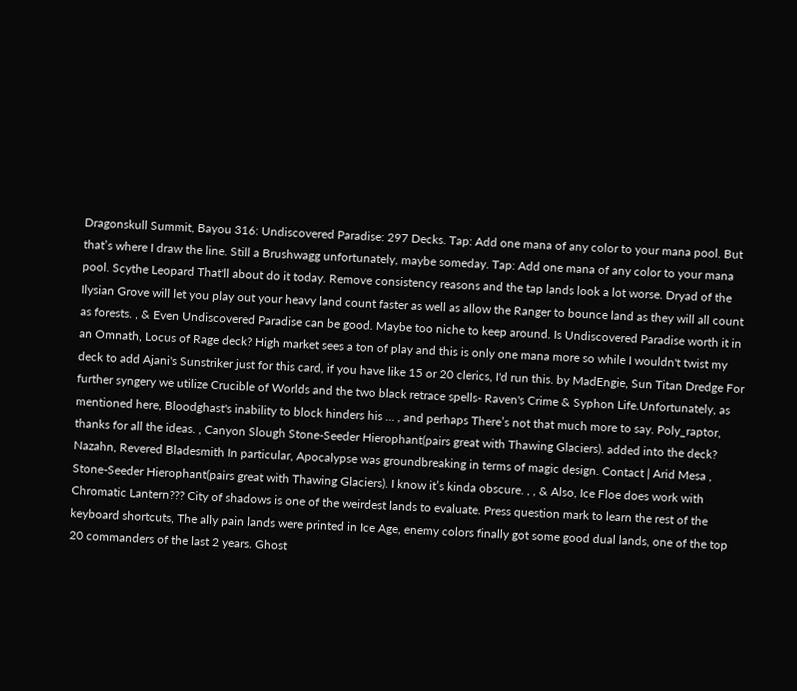Dragonskull Summit, Bayou 316: Undiscovered Paradise: 297 Decks. Tap: Add one mana of any color to your mana pool. But that’s where I draw the line. Still a Brushwagg unfortunately, maybe someday. Tap: Add one mana of any color to your mana pool. Scythe Leopard That'll about do it today. Remove consistency reasons and the tap lands look a lot worse. Dryad of the Ilysian Grove will let you play out your heavy land count faster as well as allow the Ranger to bounce land as they will all count as forests. , & Even Undiscovered Paradise can be good. Maybe too niche to keep around. Is Undiscovered Paradise worth it in an Omnath, Locus of Rage deck? High market sees a ton of play and this is only one mana more so while I wouldn't twist my deck to add Ajani's Sunstriker just for this card, if you have like 15 or 20 clerics, I'd run this. by MadEngie, Sun Titan Dredge For further syngery we utilize Crucible of Worlds and the two black retrace spells- Raven's Crime & Syphon Life.Unfortunately, as mentioned here, Bloodghast's inability to block hinders his … , and perhaps There’s not that much more to say. Poly_raptor, thanks for all the ideas. , Canyon Slough Stone-Seeder Hierophant(pairs great with Thawing Glaciers). added into the deck? Nazahn, Revered Bladesmith In particular, Apocalypse was groundbreaking in terms of magic design. Contact | Arid Mesa , Stone-Seeder Hierophant(pairs great with Thawing Glaciers). I know it’s kinda obscure. , , & Also, Ice Floe does work with Chromatic Lantern??? City of shadows is one of the weirdest lands to evaluate. Press question mark to learn the rest of the keyboard shortcuts, The ally pain lands were printed in Ice Age, enemy colors finally got some good dual lands, one of the top 20 commanders of the last 2 years. Ghost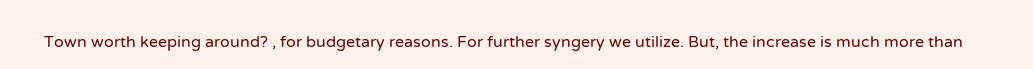Town worth keeping around? , for budgetary reasons. For further syngery we utilize. But, the increase is much more than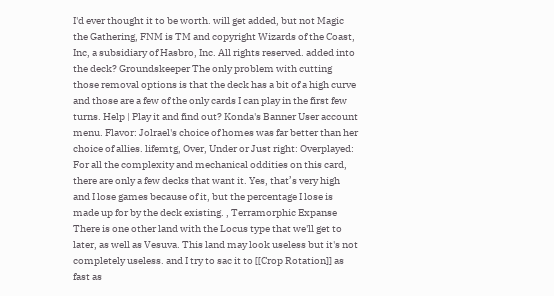I'd ever thought it to be worth. will get added, but not Magic the Gathering, FNM is TM and copyright Wizards of the Coast, Inc, a subsidiary of Hasbro, Inc. All rights reserved. added into the deck? Groundskeeper The only problem with cutting those removal options is that the deck has a bit of a high curve and those are a few of the only cards I can play in the first few turns. Help | Play it and find out? Konda's Banner User account menu. Flavor: Jolrael's choice of homes was far better than her choice of allies. lifemtg, Over, Under or Just right: Overplayed: For all the complexity and mechanical oddities on this card, there are only a few decks that want it. Yes, that’s very high and I lose games because of it, but the percentage I lose is made up for by the deck existing. , Terramorphic Expanse There is one other land with the Locus type that we'll get to later, as well as Vesuva. This land may look useless but it's not completely useless. and I try to sac it to [[Crop Rotation]] as fast as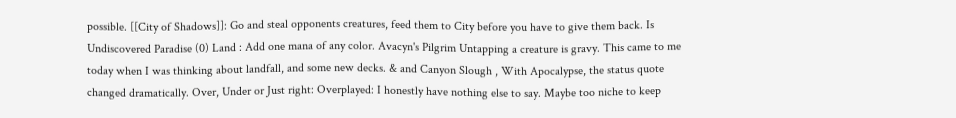possible. [[City of Shadows]]: Go and steal opponents creatures, feed them to City before you have to give them back. Is Undiscovered Paradise (0) Land : Add one mana of any color. Avacyn's Pilgrim Untapping a creature is gravy. This came to me today when I was thinking about landfall, and some new decks. & and Canyon Slough , With Apocalypse, the status quote changed dramatically. Over, Under or Just right: Overplayed: I honestly have nothing else to say. Maybe too niche to keep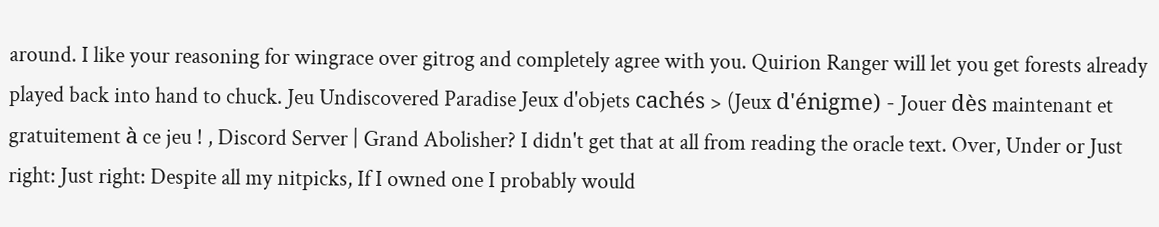around. I like your reasoning for wingrace over gitrog and completely agree with you. Quirion Ranger will let you get forests already played back into hand to chuck. Jeu Undiscovered Paradise Jeux d'objets cachés > (Jeux d'énigme) - Jouer dès maintenant et gratuitement à ce jeu ! , Discord Server | Grand Abolisher? I didn't get that at all from reading the oracle text. Over, Under or Just right: Just right: Despite all my nitpicks, If I owned one I probably would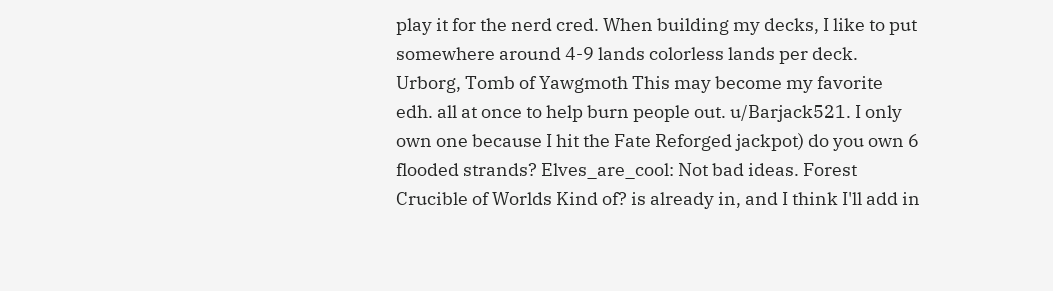play it for the nerd cred. When building my decks, I like to put somewhere around 4-9 lands colorless lands per deck. Urborg, Tomb of Yawgmoth This may become my favorite edh. all at once to help burn people out. u/Barjack521. I only own one because I hit the Fate Reforged jackpot) do you own 6 flooded strands? Elves_are_cool: Not bad ideas. Forest Crucible of Worlds Kind of? is already in, and I think I'll add in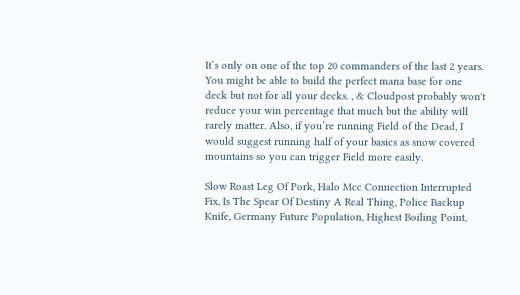It’s only on one of the top 20 commanders of the last 2 years. You might be able to build the perfect mana base for one deck but not for all your decks. , & Cloudpost probably won't reduce your win percentage that much but the ability will rarely matter. Also, if you’re running Field of the Dead, I would suggest running half of your basics as snow covered mountains so you can trigger Field more easily.

Slow Roast Leg Of Pork, Halo Mcc Connection Interrupted Fix, Is The Spear Of Destiny A Real Thing, Police Backup Knife, Germany Future Population, Highest Boiling Point,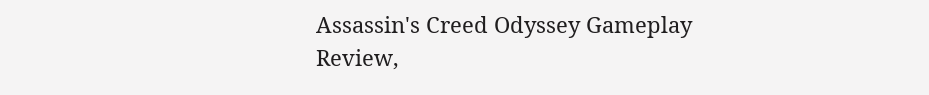Assassin's Creed Odyssey Gameplay Review,